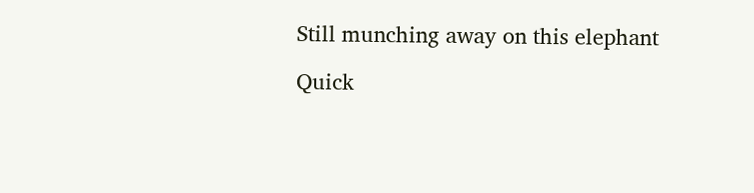Still munching away on this elephant

Quick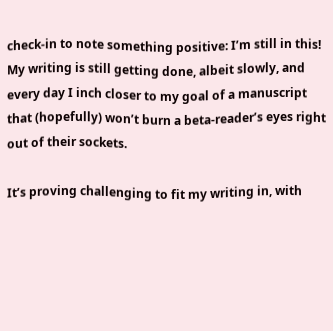check-in to note something positive: I’m still in this! My writing is still getting done, albeit slowly, and every day I inch closer to my goal of a manuscript that (hopefully) won’t burn a beta-reader’s eyes right out of their sockets.

It’s proving challenging to fit my writing in, with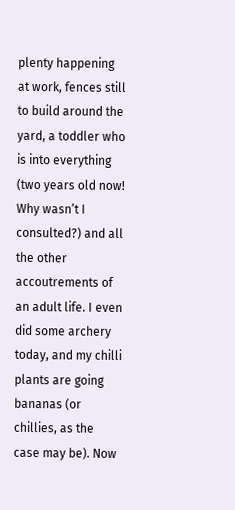plenty happening at work, fences still to build around the yard, a toddler who is into everything (two years old now! Why wasn’t I consulted?) and all the other accoutrements of an adult life. I even did some archery today, and my chilli plants are going bananas (or chillies, as the case may be). Now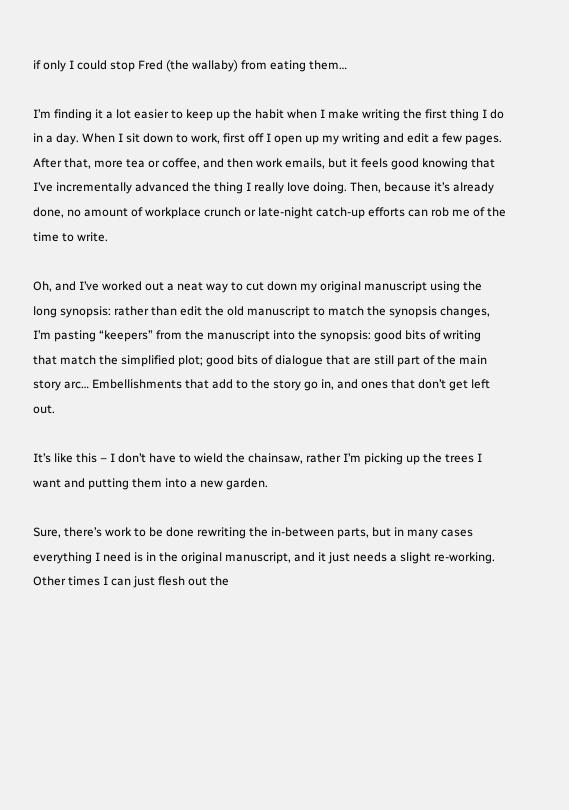if only I could stop Fred (the wallaby) from eating them…

I’m finding it a lot easier to keep up the habit when I make writing the first thing I do in a day. When I sit down to work, first off I open up my writing and edit a few pages. After that, more tea or coffee, and then work emails, but it feels good knowing that I’ve incrementally advanced the thing I really love doing. Then, because it’s already done, no amount of workplace crunch or late-night catch-up efforts can rob me of the time to write.

Oh, and I’ve worked out a neat way to cut down my original manuscript using the long synopsis: rather than edit the old manuscript to match the synopsis changes, I’m pasting “keepers” from the manuscript into the synopsis: good bits of writing that match the simplified plot; good bits of dialogue that are still part of the main story arc… Embellishments that add to the story go in, and ones that don’t get left out.

It’s like this – I don’t have to wield the chainsaw, rather I’m picking up the trees I want and putting them into a new garden.

Sure, there’s work to be done rewriting the in-between parts, but in many cases everything I need is in the original manuscript, and it just needs a slight re-working. Other times I can just flesh out the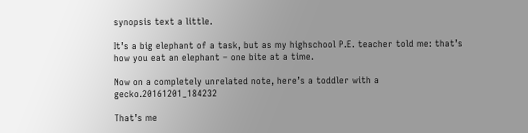synopsis text a little.

It’s a big elephant of a task, but as my highschool P.E. teacher told me: that’s how you eat an elephant – one bite at a time.

Now on a completely unrelated note, here’s a toddler with a gecko.20161201_184232

That’s me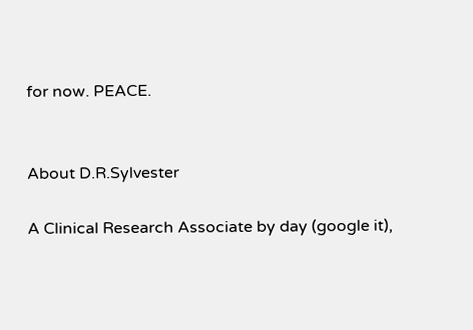for now. PEACE.


About D.R.Sylvester

A Clinical Research Associate by day (google it),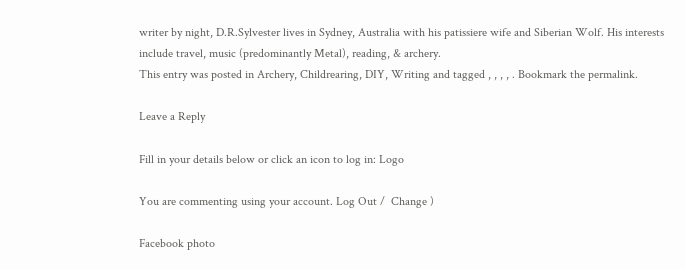writer by night, D.R.Sylvester lives in Sydney, Australia with his patissiere wife and Siberian Wolf. His interests include travel, music (predominantly Metal), reading, & archery.
This entry was posted in Archery, Childrearing, DIY, Writing and tagged , , , , . Bookmark the permalink.

Leave a Reply

Fill in your details below or click an icon to log in: Logo

You are commenting using your account. Log Out /  Change )

Facebook photo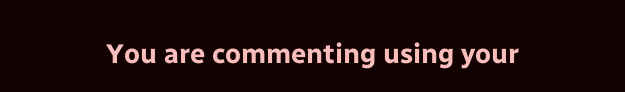You are commenting using your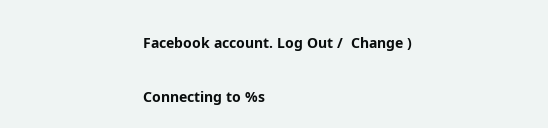Facebook account. Log Out /  Change )

Connecting to %s